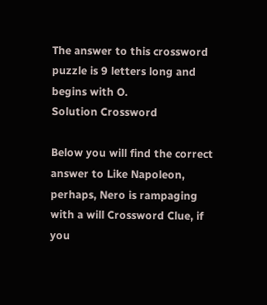The answer to this crossword puzzle is 9 letters long and begins with O.
Solution Crossword

Below you will find the correct answer to Like Napoleon, perhaps, Nero is rampaging with a will Crossword Clue, if you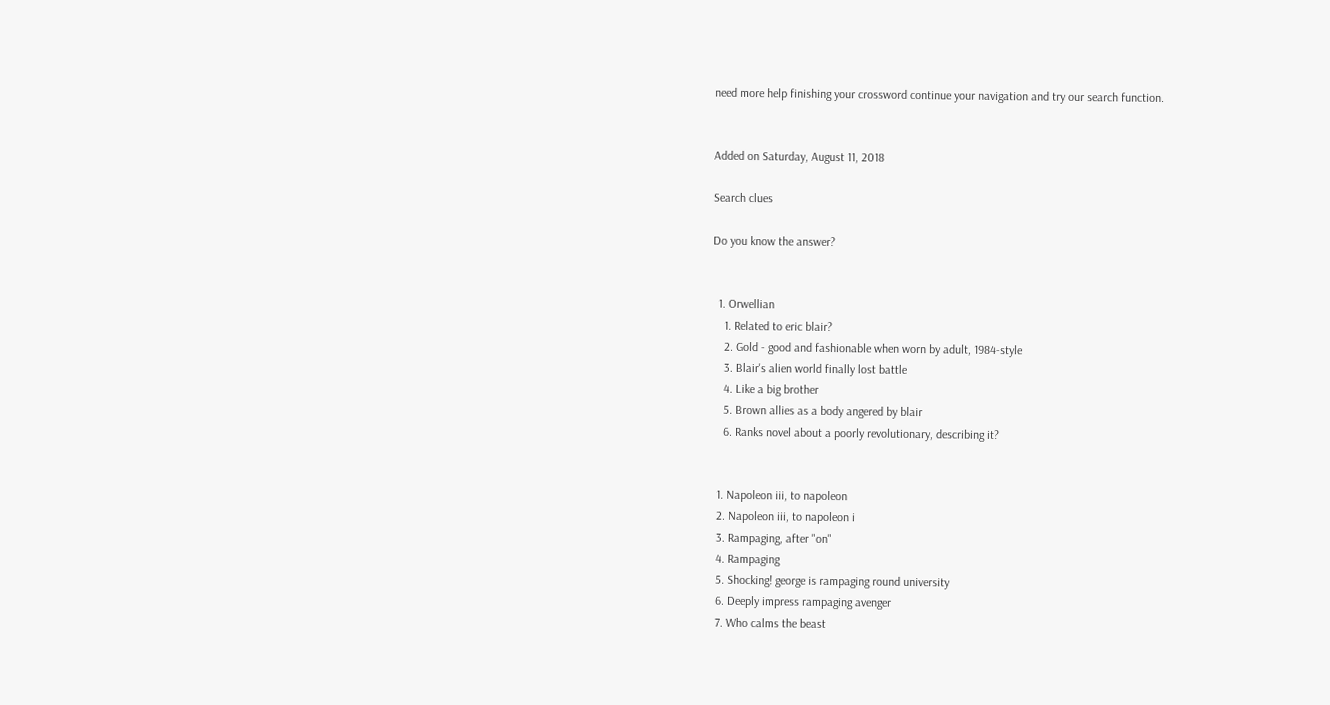need more help finishing your crossword continue your navigation and try our search function.


Added on Saturday, August 11, 2018

Search clues

Do you know the answer?


  1. Orwellian
    1. Related to eric blair?
    2. Gold - good and fashionable when worn by adult, 1984-style
    3. Blair's alien world finally lost battle
    4. Like a big brother
    5. Brown allies as a body angered by blair
    6. Ranks novel about a poorly revolutionary, describing it?


  1. Napoleon iii, to napoleon
  2. Napoleon iii, to napoleon i
  3. Rampaging, after "on"
  4. Rampaging
  5. Shocking! george is rampaging round university
  6. Deeply impress rampaging avenger
  7. Who calms the beast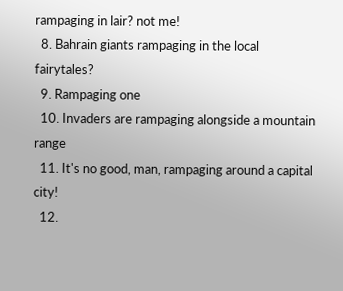rampaging in lair? not me!
  8. Bahrain giants rampaging in the local fairytales?
  9. Rampaging one
  10. Invaders are rampaging alongside a mountain range
  11. It's no good, man, rampaging around a capital city!
  12.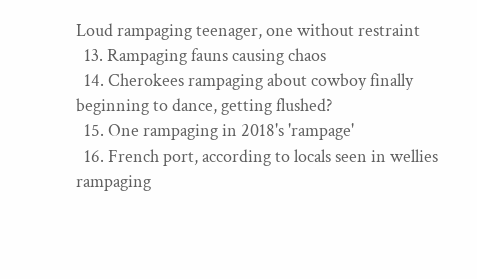Loud rampaging teenager, one without restraint
  13. Rampaging fauns causing chaos
  14. Cherokees rampaging about cowboy finally beginning to dance, getting flushed?
  15. One rampaging in 2018's 'rampage'
  16. French port, according to locals seen in wellies rampaging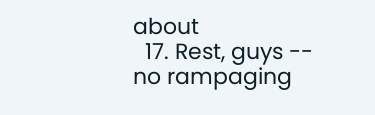about
  17. Rest, guys -- no rampaging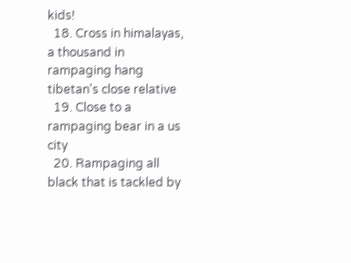kids!
  18. Cross in himalayas, a thousand in rampaging hang tibetan's close relative
  19. Close to a rampaging bear in a us city
  20. Rampaging all black that is tackled by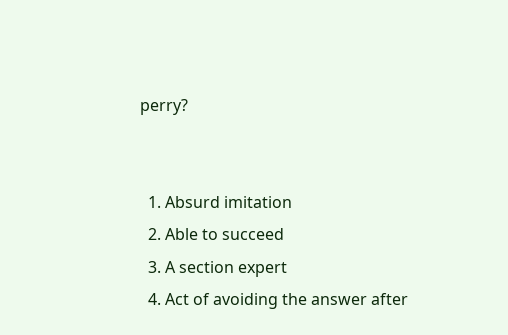perry?


  1. Absurd imitation
  2. Able to succeed
  3. A section expert
  4. Act of avoiding the answer after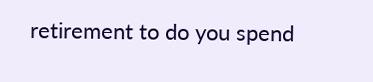retirement to do you spend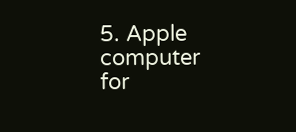5. Apple computer for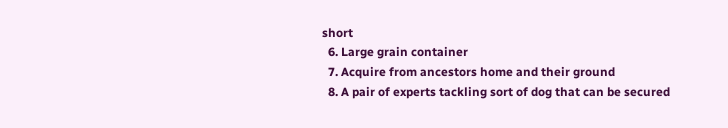short
  6. Large grain container
  7. Acquire from ancestors home and their ground
  8. A pair of experts tackling sort of dog that can be secured